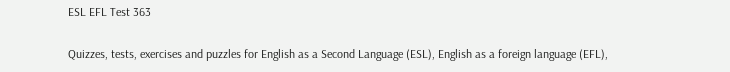ESL EFL Test 363

Quizzes, tests, exercises and puzzles for English as a Second Language (ESL), English as a foreign language (EFL),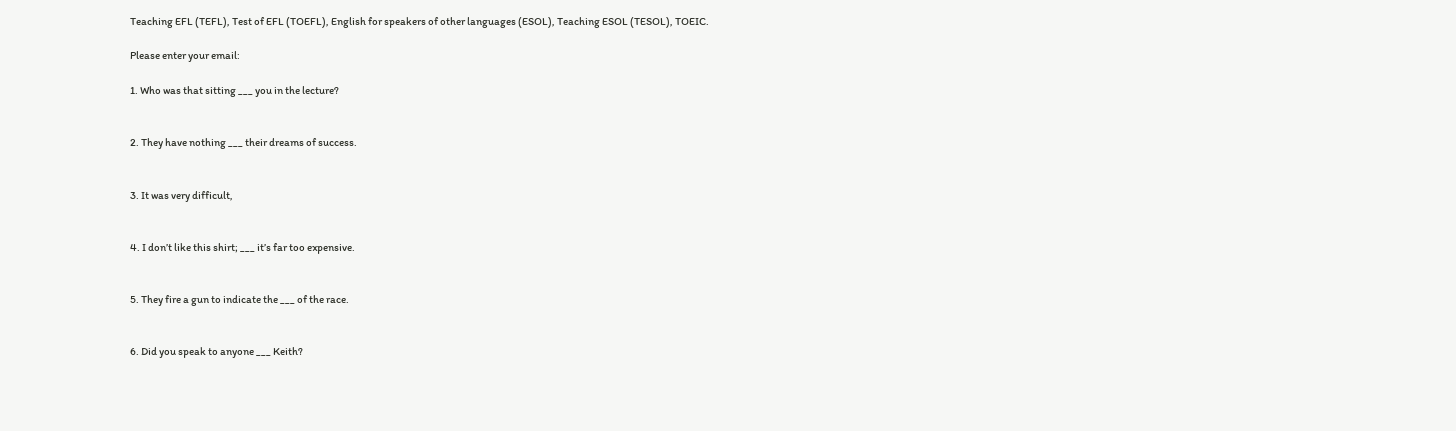Teaching EFL (TEFL), Test of EFL (TOEFL), English for speakers of other languages (ESOL), Teaching ESOL (TESOL), TOEIC.

Please enter your email:

1. Who was that sitting ___ you in the lecture?


2. They have nothing ___ their dreams of success.


3. It was very difficult,


4. I don’t like this shirt; ___ it’s far too expensive.


5. They fire a gun to indicate the ___ of the race.


6. Did you speak to anyone ___ Keith?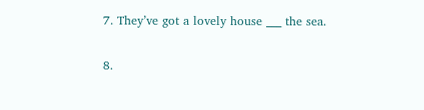7. They’ve got a lovely house ___ the sea.


8.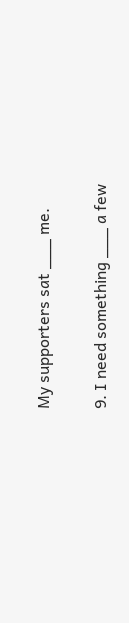My supporters sat ___ me.


9. I need something ___ a few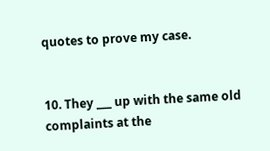quotes to prove my case.


10. They ___ up with the same old complaints at the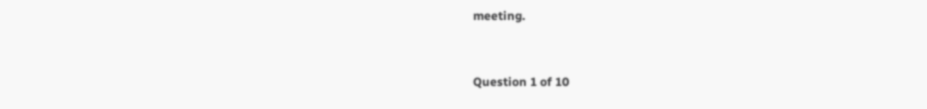meeting.


Question 1 of 10